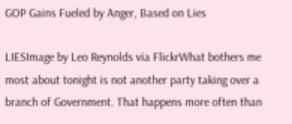GOP Gains Fueled by Anger, Based on Lies

LIESImage by Leo Reynolds via FlickrWhat bothers me most about tonight is not another party taking over a branch of Government. That happens more often than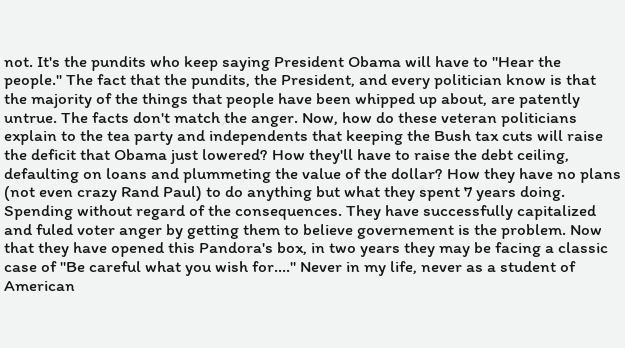not. It's the pundits who keep saying President Obama will have to "Hear the people." The fact that the pundits, the President, and every politician know is that the majority of the things that people have been whipped up about, are patently untrue. The facts don't match the anger. Now, how do these veteran politicians explain to the tea party and independents that keeping the Bush tax cuts will raise the deficit that Obama just lowered? How they'll have to raise the debt ceiling, defaulting on loans and plummeting the value of the dollar? How they have no plans (not even crazy Rand Paul) to do anything but what they spent 7 years doing. Spending without regard of the consequences. They have successfully capitalized and fuled voter anger by getting them to believe governement is the problem. Now that they have opened this Pandora's box, in two years they may be facing a classic case of "Be careful what you wish for...." Never in my life, never as a student of American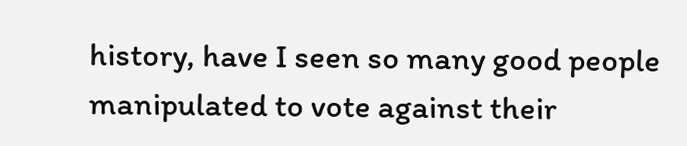history, have I seen so many good people manipulated to vote against their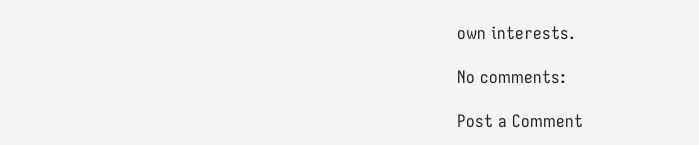own interests.

No comments:

Post a Comment